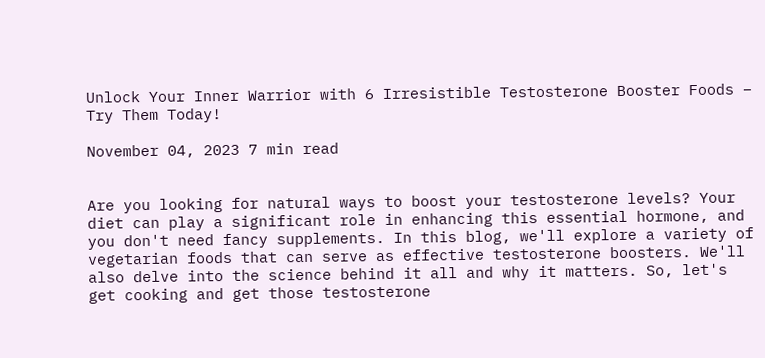Unlock Your Inner Warrior with 6 Irresistible Testosterone Booster Foods – Try Them Today!

November 04, 2023 7 min read


Are you looking for natural ways to boost your testosterone levels? Your diet can play a significant role in enhancing this essential hormone, and you don't need fancy supplements. In this blog, we'll explore a variety of vegetarian foods that can serve as effective testosterone boosters. We'll also delve into the science behind it all and why it matters. So, let's get cooking and get those testosterone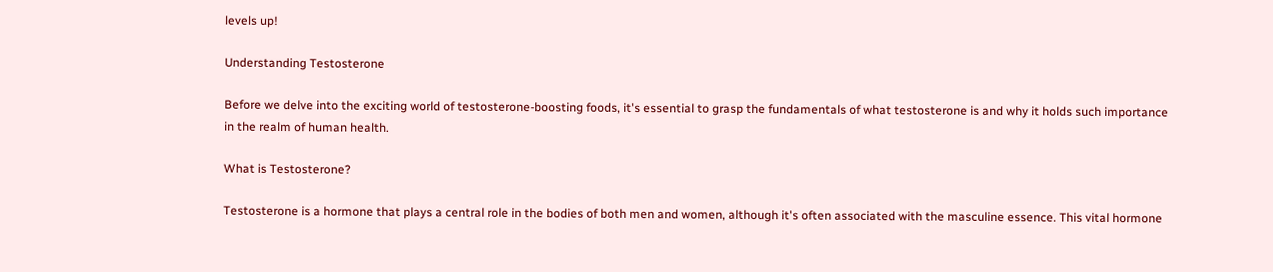levels up!

Understanding Testosterone

Before we delve into the exciting world of testosterone-boosting foods, it's essential to grasp the fundamentals of what testosterone is and why it holds such importance in the realm of human health.

What is Testosterone?

Testosterone is a hormone that plays a central role in the bodies of both men and women, although it's often associated with the masculine essence. This vital hormone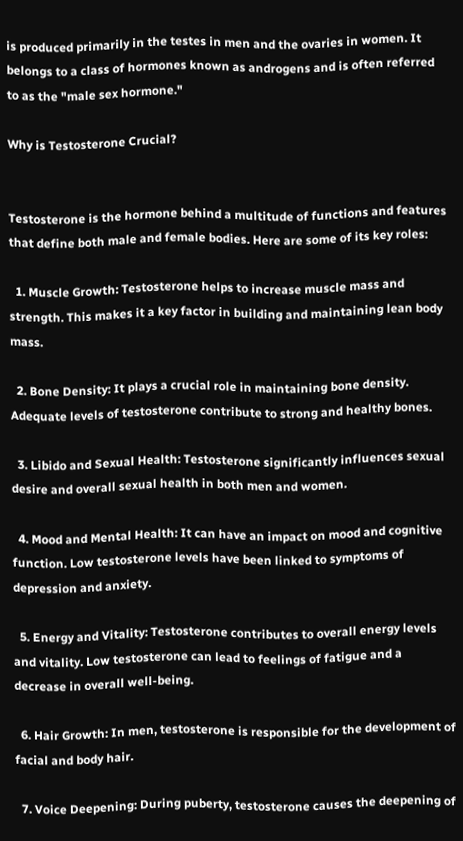is produced primarily in the testes in men and the ovaries in women. It belongs to a class of hormones known as androgens and is often referred to as the "male sex hormone."

Why is Testosterone Crucial?


Testosterone is the hormone behind a multitude of functions and features that define both male and female bodies. Here are some of its key roles:

  1. Muscle Growth: Testosterone helps to increase muscle mass and strength. This makes it a key factor in building and maintaining lean body mass.

  2. Bone Density: It plays a crucial role in maintaining bone density. Adequate levels of testosterone contribute to strong and healthy bones.

  3. Libido and Sexual Health: Testosterone significantly influences sexual desire and overall sexual health in both men and women.

  4. Mood and Mental Health: It can have an impact on mood and cognitive function. Low testosterone levels have been linked to symptoms of depression and anxiety.

  5. Energy and Vitality: Testosterone contributes to overall energy levels and vitality. Low testosterone can lead to feelings of fatigue and a decrease in overall well-being.

  6. Hair Growth: In men, testosterone is responsible for the development of facial and body hair.

  7. Voice Deepening: During puberty, testosterone causes the deepening of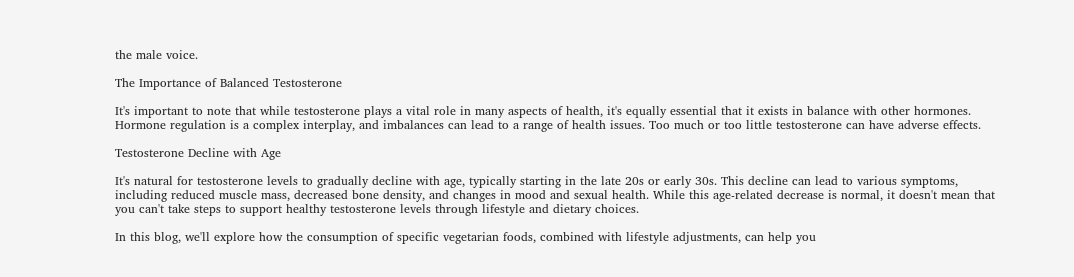the male voice.

The Importance of Balanced Testosterone

It's important to note that while testosterone plays a vital role in many aspects of health, it's equally essential that it exists in balance with other hormones. Hormone regulation is a complex interplay, and imbalances can lead to a range of health issues. Too much or too little testosterone can have adverse effects.

Testosterone Decline with Age

It's natural for testosterone levels to gradually decline with age, typically starting in the late 20s or early 30s. This decline can lead to various symptoms, including reduced muscle mass, decreased bone density, and changes in mood and sexual health. While this age-related decrease is normal, it doesn't mean that you can't take steps to support healthy testosterone levels through lifestyle and dietary choices.

In this blog, we'll explore how the consumption of specific vegetarian foods, combined with lifestyle adjustments, can help you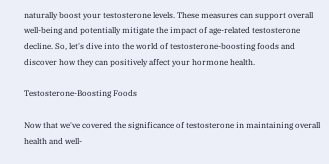naturally boost your testosterone levels. These measures can support overall well-being and potentially mitigate the impact of age-related testosterone decline. So, let's dive into the world of testosterone-boosting foods and discover how they can positively affect your hormone health.

Testosterone-Boosting Foods

Now that we've covered the significance of testosterone in maintaining overall health and well-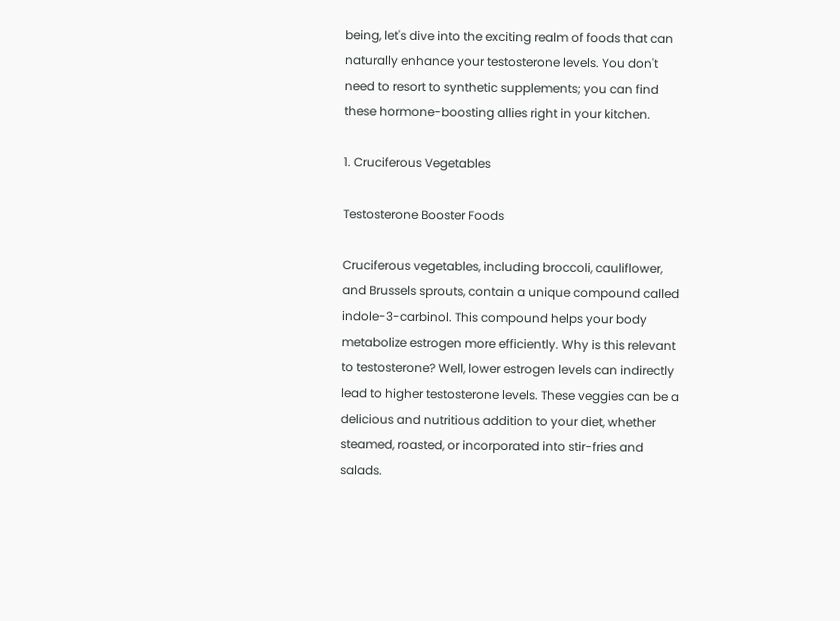being, let's dive into the exciting realm of foods that can naturally enhance your testosterone levels. You don't need to resort to synthetic supplements; you can find these hormone-boosting allies right in your kitchen.

1. Cruciferous Vegetables

Testosterone Booster Foods

Cruciferous vegetables, including broccoli, cauliflower, and Brussels sprouts, contain a unique compound called indole-3-carbinol. This compound helps your body metabolize estrogen more efficiently. Why is this relevant to testosterone? Well, lower estrogen levels can indirectly lead to higher testosterone levels. These veggies can be a delicious and nutritious addition to your diet, whether steamed, roasted, or incorporated into stir-fries and salads.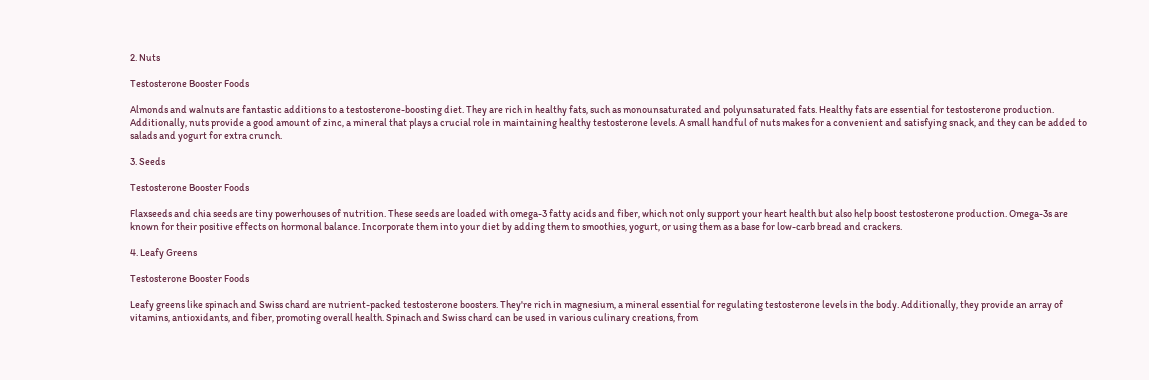2. Nuts

Testosterone Booster Foods

Almonds and walnuts are fantastic additions to a testosterone-boosting diet. They are rich in healthy fats, such as monounsaturated and polyunsaturated fats. Healthy fats are essential for testosterone production. Additionally, nuts provide a good amount of zinc, a mineral that plays a crucial role in maintaining healthy testosterone levels. A small handful of nuts makes for a convenient and satisfying snack, and they can be added to salads and yogurt for extra crunch.

3. Seeds

Testosterone Booster Foods

Flaxseeds and chia seeds are tiny powerhouses of nutrition. These seeds are loaded with omega-3 fatty acids and fiber, which not only support your heart health but also help boost testosterone production. Omega-3s are known for their positive effects on hormonal balance. Incorporate them into your diet by adding them to smoothies, yogurt, or using them as a base for low-carb bread and crackers.

4. Leafy Greens

Testosterone Booster Foods

Leafy greens like spinach and Swiss chard are nutrient-packed testosterone boosters. They're rich in magnesium, a mineral essential for regulating testosterone levels in the body. Additionally, they provide an array of vitamins, antioxidants, and fiber, promoting overall health. Spinach and Swiss chard can be used in various culinary creations, from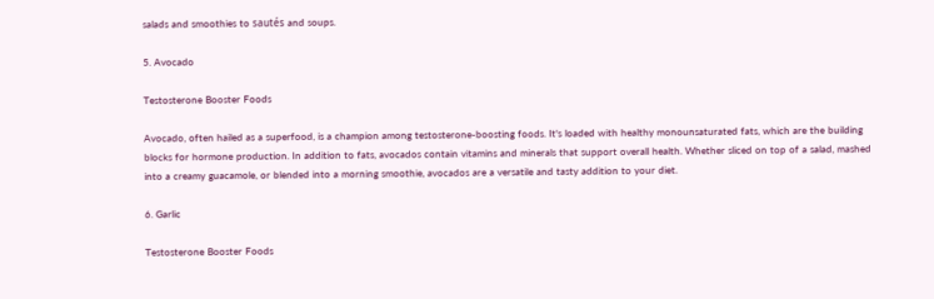salads and smoothies to sautés and soups.

5. Avocado

Testosterone Booster Foods

Avocado, often hailed as a superfood, is a champion among testosterone-boosting foods. It's loaded with healthy monounsaturated fats, which are the building blocks for hormone production. In addition to fats, avocados contain vitamins and minerals that support overall health. Whether sliced on top of a salad, mashed into a creamy guacamole, or blended into a morning smoothie, avocados are a versatile and tasty addition to your diet.

6. Garlic

Testosterone Booster Foods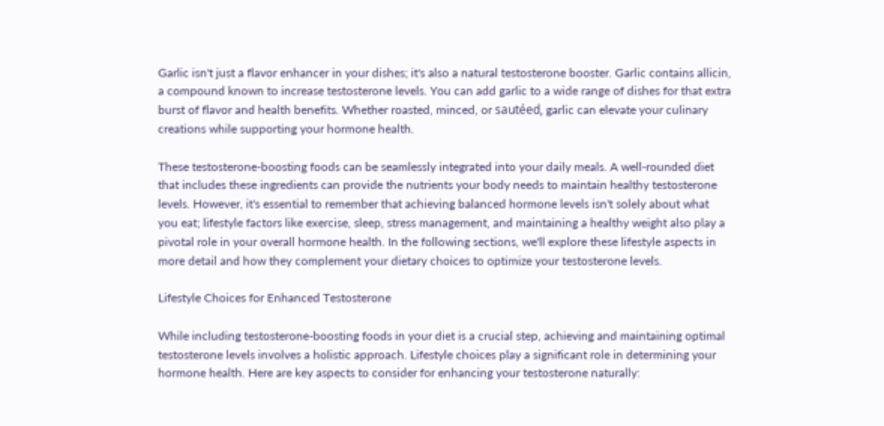Garlic isn't just a flavor enhancer in your dishes; it's also a natural testosterone booster. Garlic contains allicin, a compound known to increase testosterone levels. You can add garlic to a wide range of dishes for that extra burst of flavor and health benefits. Whether roasted, minced, or sautéed, garlic can elevate your culinary creations while supporting your hormone health.

These testosterone-boosting foods can be seamlessly integrated into your daily meals. A well-rounded diet that includes these ingredients can provide the nutrients your body needs to maintain healthy testosterone levels. However, it's essential to remember that achieving balanced hormone levels isn't solely about what you eat; lifestyle factors like exercise, sleep, stress management, and maintaining a healthy weight also play a pivotal role in your overall hormone health. In the following sections, we'll explore these lifestyle aspects in more detail and how they complement your dietary choices to optimize your testosterone levels.

Lifestyle Choices for Enhanced Testosterone

While including testosterone-boosting foods in your diet is a crucial step, achieving and maintaining optimal testosterone levels involves a holistic approach. Lifestyle choices play a significant role in determining your hormone health. Here are key aspects to consider for enhancing your testosterone naturally: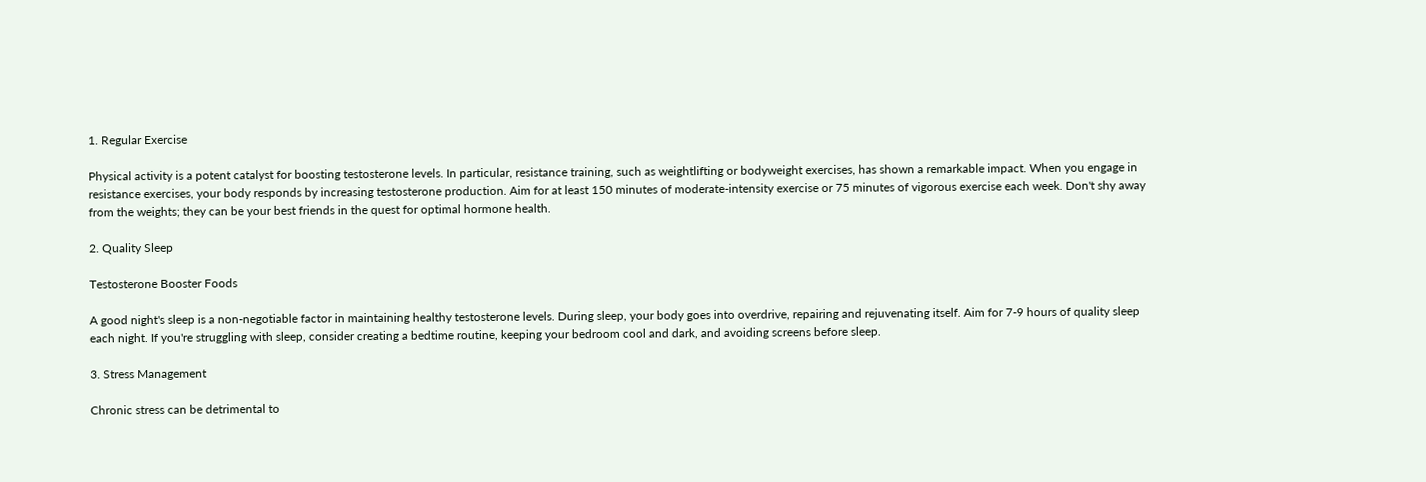1. Regular Exercise

Physical activity is a potent catalyst for boosting testosterone levels. In particular, resistance training, such as weightlifting or bodyweight exercises, has shown a remarkable impact. When you engage in resistance exercises, your body responds by increasing testosterone production. Aim for at least 150 minutes of moderate-intensity exercise or 75 minutes of vigorous exercise each week. Don't shy away from the weights; they can be your best friends in the quest for optimal hormone health.

2. Quality Sleep

Testosterone Booster Foods

A good night's sleep is a non-negotiable factor in maintaining healthy testosterone levels. During sleep, your body goes into overdrive, repairing and rejuvenating itself. Aim for 7-9 hours of quality sleep each night. If you're struggling with sleep, consider creating a bedtime routine, keeping your bedroom cool and dark, and avoiding screens before sleep.

3. Stress Management

Chronic stress can be detrimental to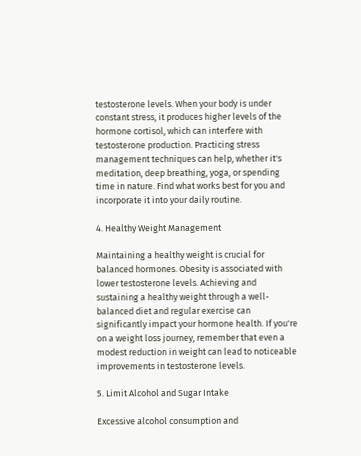testosterone levels. When your body is under constant stress, it produces higher levels of the hormone cortisol, which can interfere with testosterone production. Practicing stress management techniques can help, whether it's meditation, deep breathing, yoga, or spending time in nature. Find what works best for you and incorporate it into your daily routine.

4. Healthy Weight Management

Maintaining a healthy weight is crucial for balanced hormones. Obesity is associated with lower testosterone levels. Achieving and sustaining a healthy weight through a well-balanced diet and regular exercise can significantly impact your hormone health. If you're on a weight loss journey, remember that even a modest reduction in weight can lead to noticeable improvements in testosterone levels.

5. Limit Alcohol and Sugar Intake

Excessive alcohol consumption and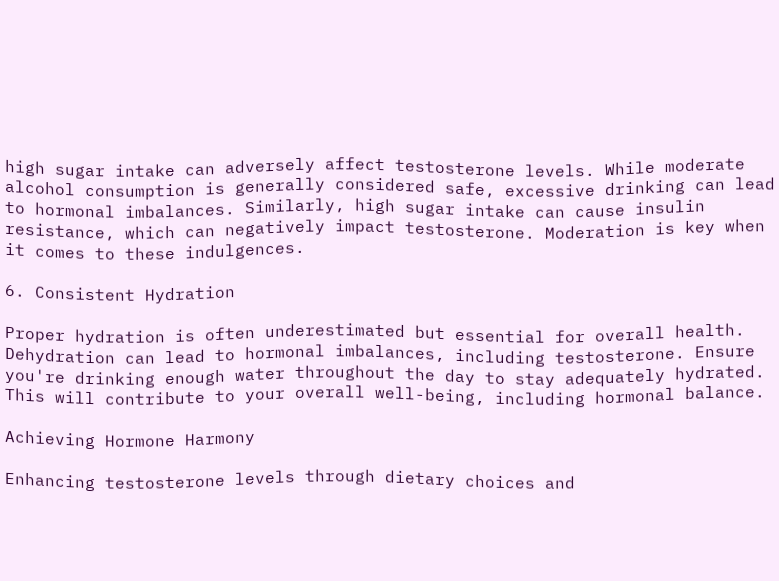high sugar intake can adversely affect testosterone levels. While moderate alcohol consumption is generally considered safe, excessive drinking can lead to hormonal imbalances. Similarly, high sugar intake can cause insulin resistance, which can negatively impact testosterone. Moderation is key when it comes to these indulgences.

6. Consistent Hydration

Proper hydration is often underestimated but essential for overall health. Dehydration can lead to hormonal imbalances, including testosterone. Ensure you're drinking enough water throughout the day to stay adequately hydrated. This will contribute to your overall well-being, including hormonal balance.

Achieving Hormone Harmony

Enhancing testosterone levels through dietary choices and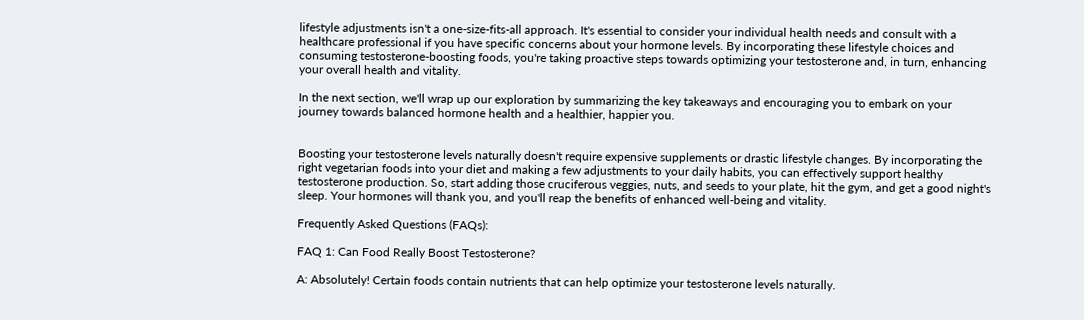lifestyle adjustments isn't a one-size-fits-all approach. It's essential to consider your individual health needs and consult with a healthcare professional if you have specific concerns about your hormone levels. By incorporating these lifestyle choices and consuming testosterone-boosting foods, you're taking proactive steps towards optimizing your testosterone and, in turn, enhancing your overall health and vitality.

In the next section, we'll wrap up our exploration by summarizing the key takeaways and encouraging you to embark on your journey towards balanced hormone health and a healthier, happier you.


Boosting your testosterone levels naturally doesn't require expensive supplements or drastic lifestyle changes. By incorporating the right vegetarian foods into your diet and making a few adjustments to your daily habits, you can effectively support healthy testosterone production. So, start adding those cruciferous veggies, nuts, and seeds to your plate, hit the gym, and get a good night's sleep. Your hormones will thank you, and you'll reap the benefits of enhanced well-being and vitality.

Frequently Asked Questions (FAQs):

FAQ 1: Can Food Really Boost Testosterone?

A: Absolutely! Certain foods contain nutrients that can help optimize your testosterone levels naturally.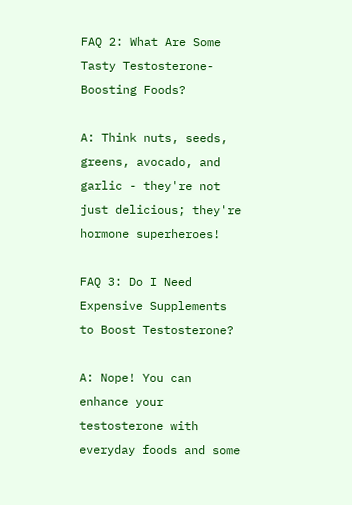FAQ 2: What Are Some Tasty Testosterone-Boosting Foods?

A: Think nuts, seeds, greens, avocado, and garlic - they're not just delicious; they're hormone superheroes!

FAQ 3: Do I Need Expensive Supplements to Boost Testosterone?

A: Nope! You can enhance your testosterone with everyday foods and some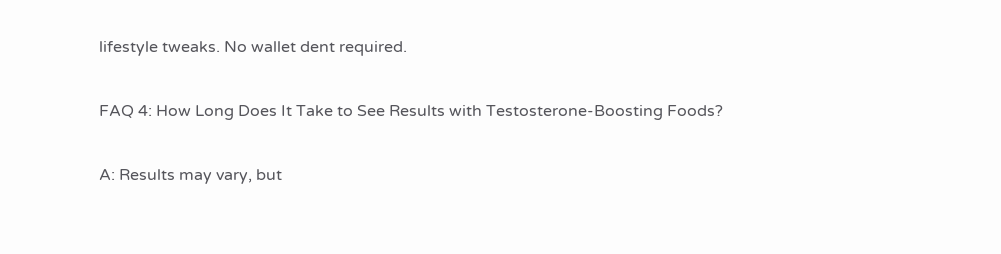lifestyle tweaks. No wallet dent required.

FAQ 4: How Long Does It Take to See Results with Testosterone-Boosting Foods?

A: Results may vary, but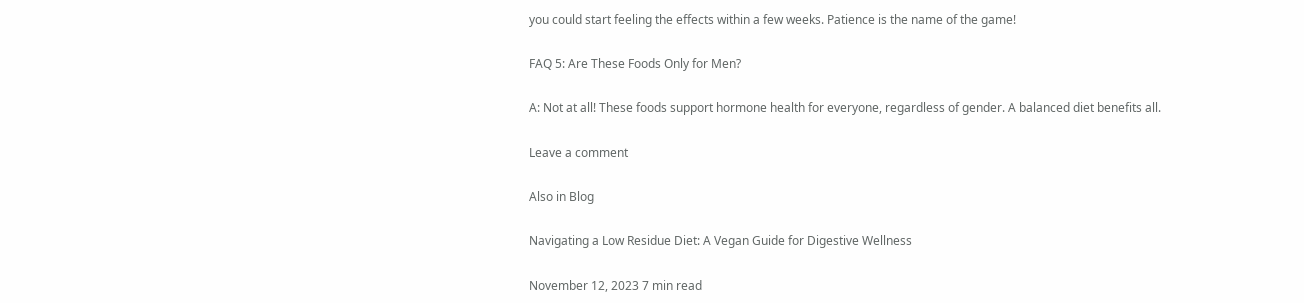you could start feeling the effects within a few weeks. Patience is the name of the game!

FAQ 5: Are These Foods Only for Men?

A: Not at all! These foods support hormone health for everyone, regardless of gender. A balanced diet benefits all.

Leave a comment

Also in Blog

Navigating a Low Residue Diet: A Vegan Guide for Digestive Wellness

November 12, 2023 7 min read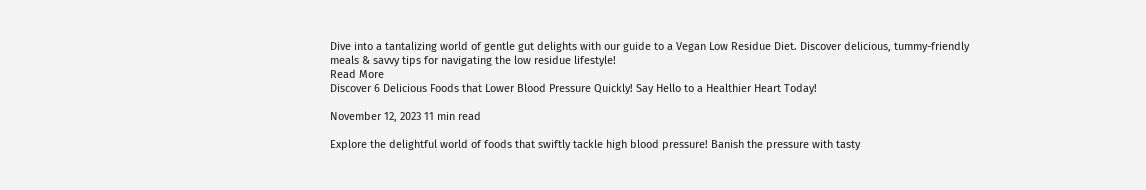Dive into a tantalizing world of gentle gut delights with our guide to a Vegan Low Residue Diet. Discover delicious, tummy-friendly meals & savvy tips for navigating the low residue lifestyle!
Read More
Discover 6 Delicious Foods that Lower Blood Pressure Quickly! Say Hello to a Healthier Heart Today!

November 12, 2023 11 min read

Explore the delightful world of foods that swiftly tackle high blood pressure! Banish the pressure with tasty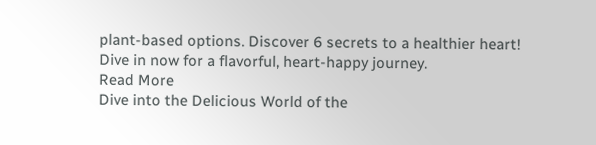plant-based options. Discover 6 secrets to a healthier heart! Dive in now for a flavorful, heart-happy journey.
Read More
Dive into the Delicious World of the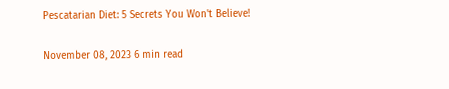Pescatarian Diet: 5 Secrets You Won't Believe!

November 08, 2023 6 min read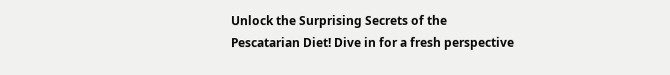Unlock the Surprising Secrets of the Pescatarian Diet! Dive in for a fresh perspective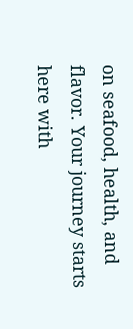on seafood, health, and flavor. Your journey starts here with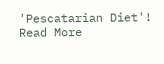'Pescatarian Diet'!
Read More